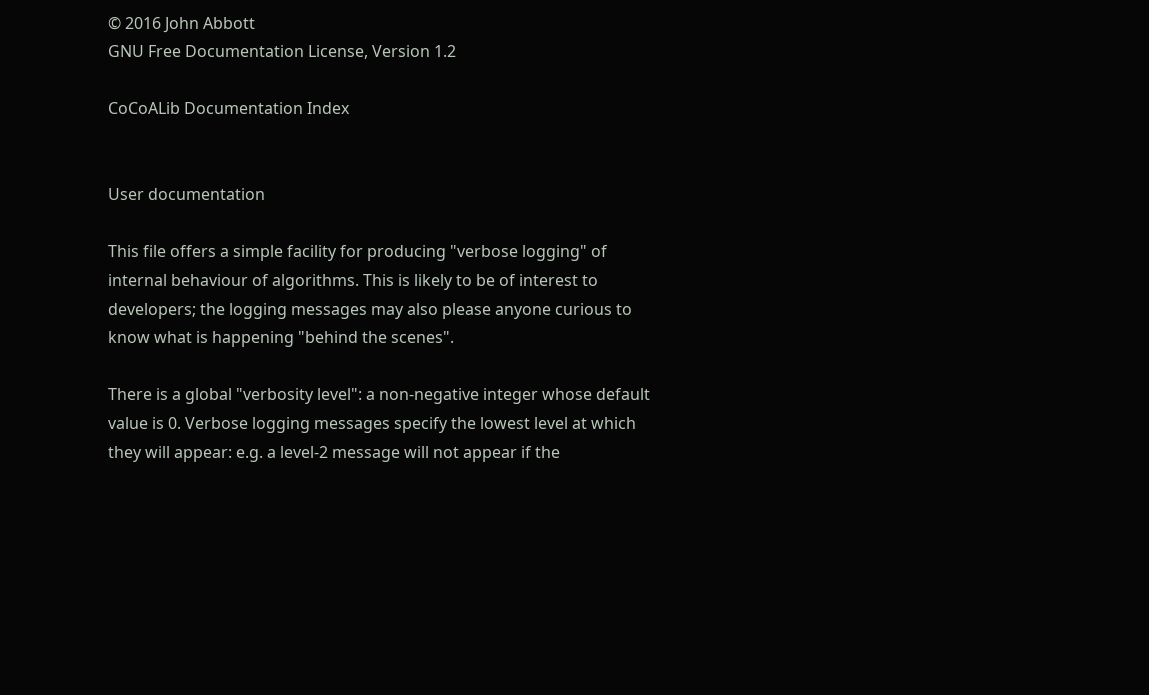© 2016 John Abbott
GNU Free Documentation License, Version 1.2

CoCoALib Documentation Index


User documentation

This file offers a simple facility for producing "verbose logging" of internal behaviour of algorithms. This is likely to be of interest to developers; the logging messages may also please anyone curious to know what is happening "behind the scenes".

There is a global "verbosity level": a non-negative integer whose default value is 0. Verbose logging messages specify the lowest level at which they will appear: e.g. a level-2 message will not appear if the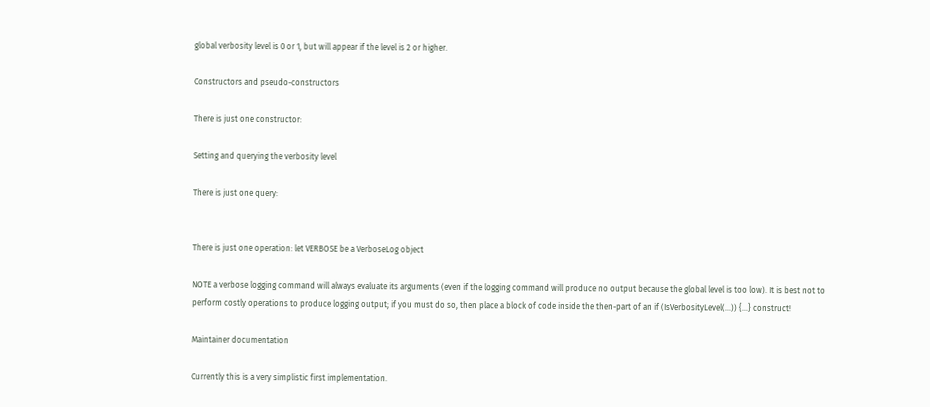global verbosity level is 0 or 1, but will appear if the level is 2 or higher.

Constructors and pseudo-constructors

There is just one constructor:

Setting and querying the verbosity level

There is just one query:


There is just one operation: let VERBOSE be a VerboseLog object

NOTE a verbose logging command will always evaluate its arguments (even if the logging command will produce no output because the global level is too low). It is best not to perform costly operations to produce logging output; if you must do so, then place a block of code inside the then-part of an if (IsVerbosityLevel(...)) {...} construct!

Maintainer documentation

Currently this is a very simplistic first implementation.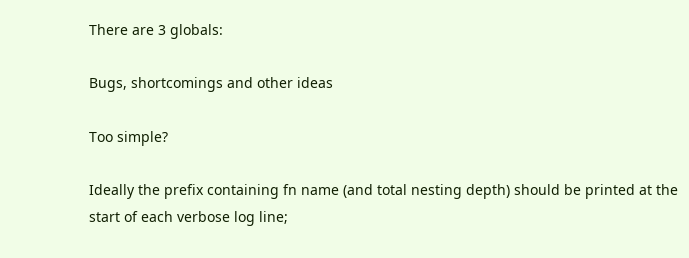There are 3 globals:

Bugs, shortcomings and other ideas

Too simple?

Ideally the prefix containing fn name (and total nesting depth) should be printed at the start of each verbose log line;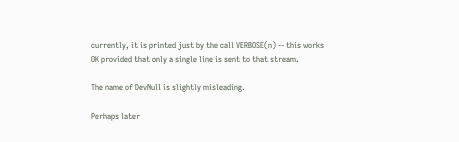currently, it is printed just by the call VERBOSE(n) -- this works OK provided that only a single line is sent to that stream.

The name of DevNull is slightly misleading.

Perhaps later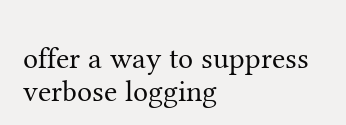offer a way to suppress verbose logging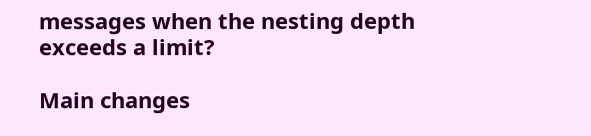messages when the nesting depth exceeds a limit?

Main changes